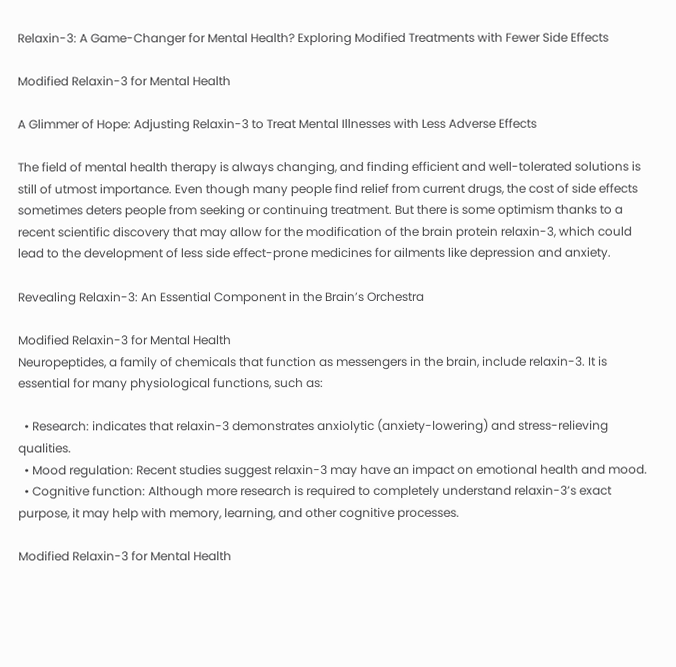Relaxin-3: A Game-Changer for Mental Health? Exploring Modified Treatments with Fewer Side Effects

Modified Relaxin-3 for Mental Health

A Glimmer of Hope: Adjusting Relaxin-3 to Treat Mental Illnesses with Less Adverse Effects

The field of mental health therapy is always changing, and finding efficient and well-tolerated solutions is still of utmost importance. Even though many people find relief from current drugs, the cost of side effects sometimes deters people from seeking or continuing treatment. But there is some optimism thanks to a recent scientific discovery that may allow for the modification of the brain protein relaxin-3, which could lead to the development of less side effect-prone medicines for ailments like depression and anxiety.

Revealing Relaxin-3: An Essential Component in the Brain’s Orchestra

Modified Relaxin-3 for Mental Health
Neuropeptides, a family of chemicals that function as messengers in the brain, include relaxin-3. It is essential for many physiological functions, such as:

  • Research: indicates that relaxin-3 demonstrates anxiolytic (anxiety-lowering) and stress-relieving qualities.
  • Mood regulation: Recent studies suggest relaxin-3 may have an impact on emotional health and mood.
  • Cognitive function: Although more research is required to completely understand relaxin-3’s exact purpose, it may help with memory, learning, and other cognitive processes.

Modified Relaxin-3 for Mental Health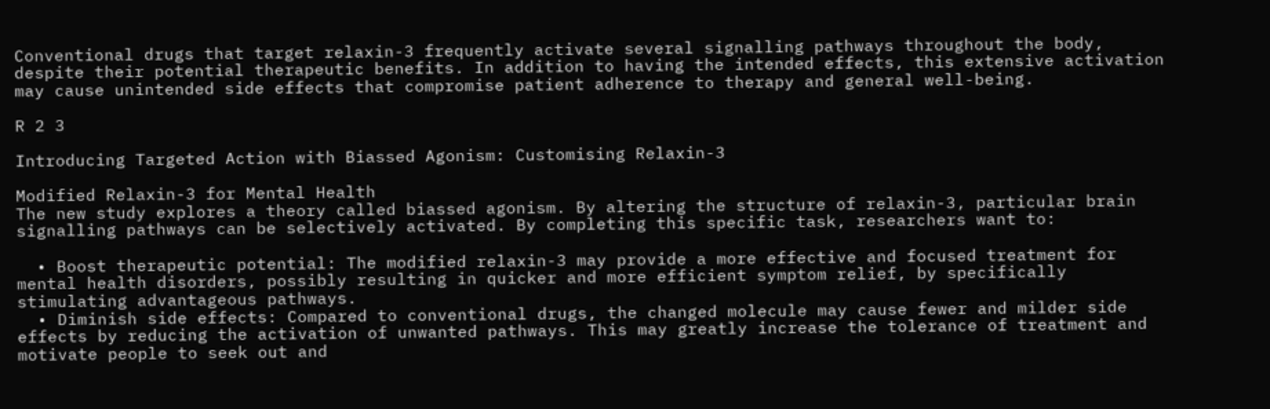Conventional drugs that target relaxin-3 frequently activate several signalling pathways throughout the body, despite their potential therapeutic benefits. In addition to having the intended effects, this extensive activation may cause unintended side effects that compromise patient adherence to therapy and general well-being.

R 2 3

Introducing Targeted Action with Biassed Agonism: Customising Relaxin-3

Modified Relaxin-3 for Mental Health
The new study explores a theory called biassed agonism. By altering the structure of relaxin-3, particular brain signalling pathways can be selectively activated. By completing this specific task, researchers want to:

  • Boost therapeutic potential: The modified relaxin-3 may provide a more effective and focused treatment for mental health disorders, possibly resulting in quicker and more efficient symptom relief, by specifically stimulating advantageous pathways.
  • Diminish side effects: Compared to conventional drugs, the changed molecule may cause fewer and milder side effects by reducing the activation of unwanted pathways. This may greatly increase the tolerance of treatment and motivate people to seek out and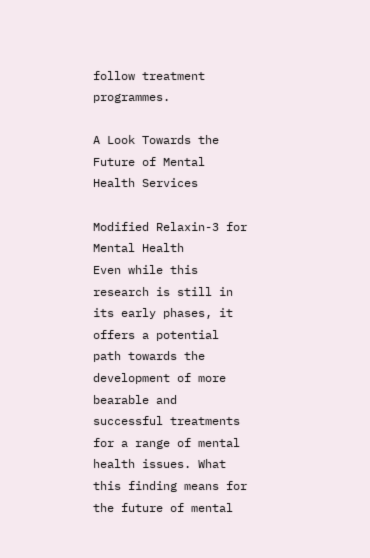follow treatment programmes.

A Look Towards the Future of Mental Health Services

Modified Relaxin-3 for Mental Health
Even while this research is still in its early phases, it offers a potential path towards the development of more bearable and successful treatments for a range of mental health issues. What this finding means for the future of mental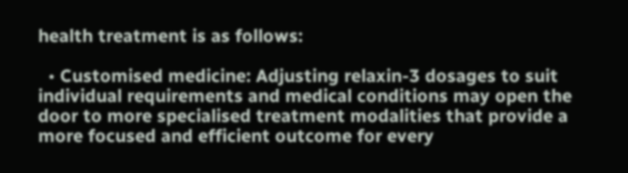health treatment is as follows:

  • Customised medicine: Adjusting relaxin-3 dosages to suit individual requirements and medical conditions may open the door to more specialised treatment modalities that provide a more focused and efficient outcome for every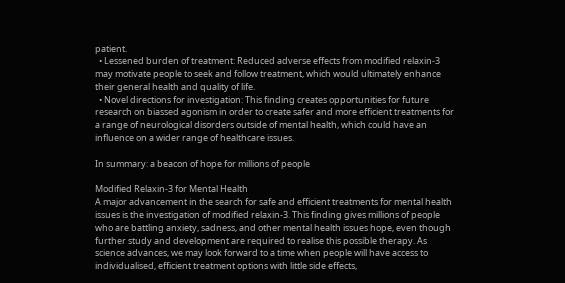patient.
  • Lessened burden of treatment: Reduced adverse effects from modified relaxin-3 may motivate people to seek and follow treatment, which would ultimately enhance their general health and quality of life.
  • Novel directions for investigation: This finding creates opportunities for future research on biassed agonism in order to create safer and more efficient treatments for a range of neurological disorders outside of mental health, which could have an influence on a wider range of healthcare issues.

In summary: a beacon of hope for millions of people

Modified Relaxin-3 for Mental Health
A major advancement in the search for safe and efficient treatments for mental health issues is the investigation of modified relaxin-3. This finding gives millions of people who are battling anxiety, sadness, and other mental health issues hope, even though further study and development are required to realise this possible therapy. As science advances, we may look forward to a time when people will have access to individualised, efficient treatment options with little side effects,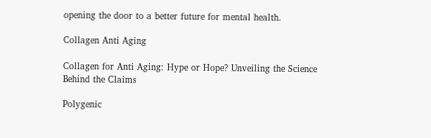opening the door to a better future for mental health.

Collagen Anti Aging

Collagen for Anti Aging: Hype or Hope? Unveiling the Science Behind the Claims

Polygenic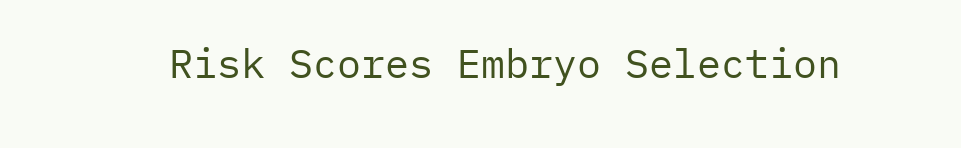Risk Scores Embryo Selection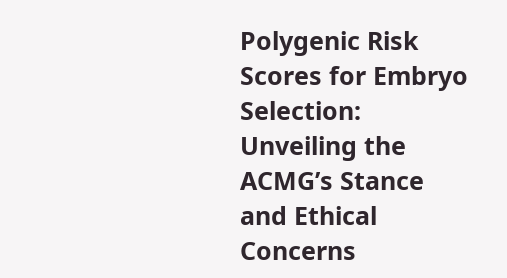Polygenic Risk Scores for Embryo Selection: Unveiling the ACMG’s Stance and Ethical Concerns